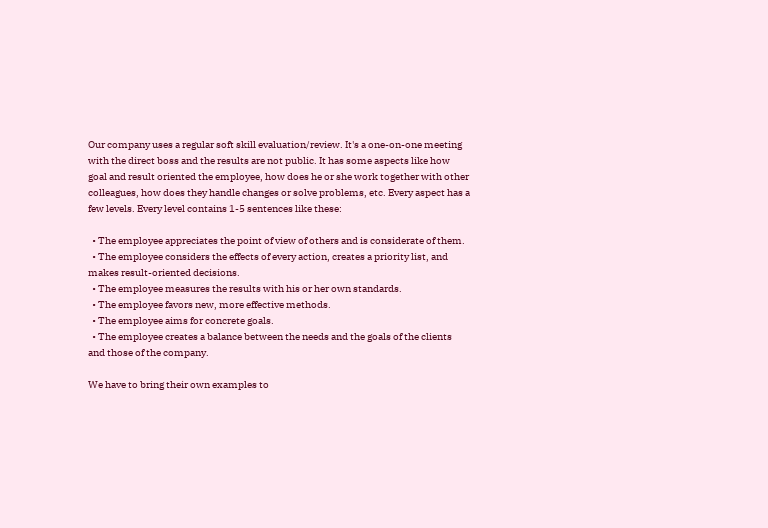Our company uses a regular soft skill evaluation/review. It's a one-on-one meeting with the direct boss and the results are not public. It has some aspects like how goal and result oriented the employee, how does he or she work together with other colleagues, how does they handle changes or solve problems, etc. Every aspect has a few levels. Every level contains 1-5 sentences like these:

  • The employee appreciates the point of view of others and is considerate of them.
  • The employee considers the effects of every action, creates a priority list, and makes result-oriented decisions.
  • The employee measures the results with his or her own standards.
  • The employee favors new, more effective methods.
  • The employee aims for concrete goals.
  • The employee creates a balance between the needs and the goals of the clients and those of the company.

We have to bring their own examples to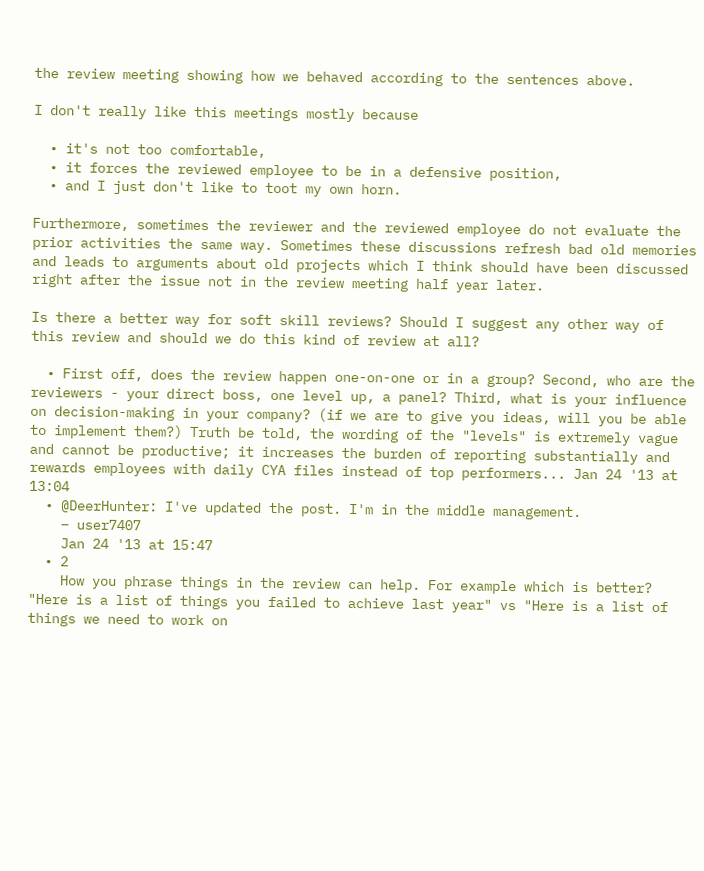the review meeting showing how we behaved according to the sentences above.

I don't really like this meetings mostly because

  • it's not too comfortable,
  • it forces the reviewed employee to be in a defensive position,
  • and I just don't like to toot my own horn.

Furthermore, sometimes the reviewer and the reviewed employee do not evaluate the prior activities the same way. Sometimes these discussions refresh bad old memories and leads to arguments about old projects which I think should have been discussed right after the issue not in the review meeting half year later.

Is there a better way for soft skill reviews? Should I suggest any other way of this review and should we do this kind of review at all?

  • First off, does the review happen one-on-one or in a group? Second, who are the reviewers - your direct boss, one level up, a panel? Third, what is your influence on decision-making in your company? (if we are to give you ideas, will you be able to implement them?) Truth be told, the wording of the "levels" is extremely vague and cannot be productive; it increases the burden of reporting substantially and rewards employees with daily CYA files instead of top performers... Jan 24 '13 at 13:04
  • @DeerHunter: I've updated the post. I'm in the middle management.
    – user7407
    Jan 24 '13 at 15:47
  • 2
    How you phrase things in the review can help. For example which is better? "Here is a list of things you failed to achieve last year" vs "Here is a list of things we need to work on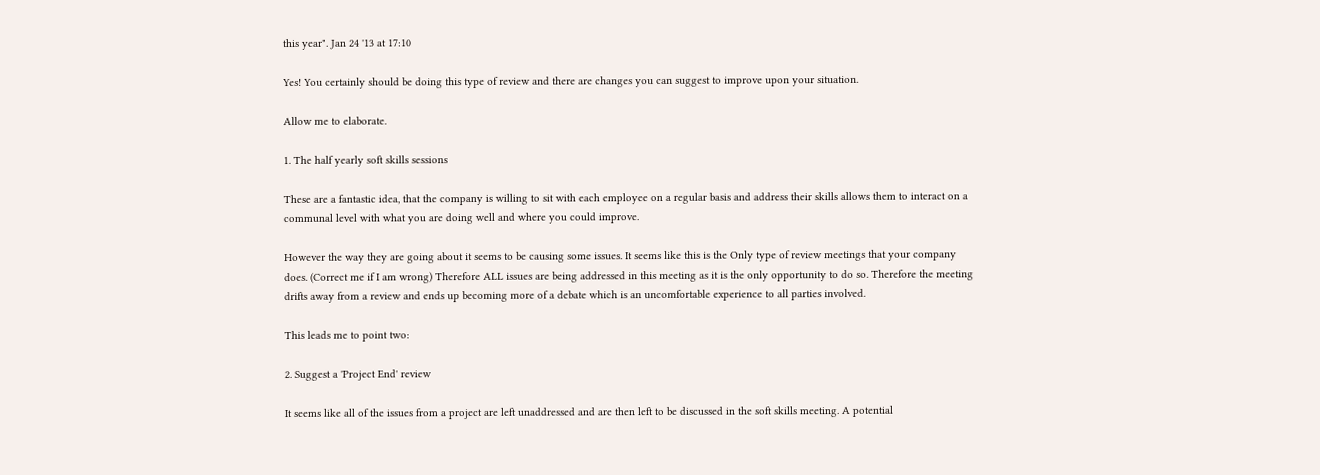this year". Jan 24 '13 at 17:10

Yes! You certainly should be doing this type of review and there are changes you can suggest to improve upon your situation.

Allow me to elaborate.

1. The half yearly soft skills sessions

These are a fantastic idea, that the company is willing to sit with each employee on a regular basis and address their skills allows them to interact on a communal level with what you are doing well and where you could improve.

However the way they are going about it seems to be causing some issues. It seems like this is the Only type of review meetings that your company does. (Correct me if I am wrong) Therefore ALL issues are being addressed in this meeting as it is the only opportunity to do so. Therefore the meeting drifts away from a review and ends up becoming more of a debate which is an uncomfortable experience to all parties involved.

This leads me to point two:

2. Suggest a 'Project End' review

It seems like all of the issues from a project are left unaddressed and are then left to be discussed in the soft skills meeting. A potential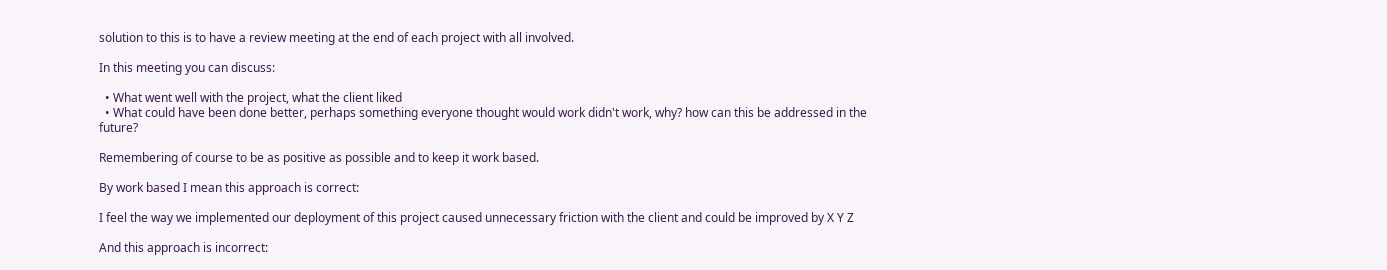solution to this is to have a review meeting at the end of each project with all involved.

In this meeting you can discuss:

  • What went well with the project, what the client liked
  • What could have been done better, perhaps something everyone thought would work didn't work, why? how can this be addressed in the future?

Remembering of course to be as positive as possible and to keep it work based.

By work based I mean this approach is correct:

I feel the way we implemented our deployment of this project caused unnecessary friction with the client and could be improved by X Y Z

And this approach is incorrect: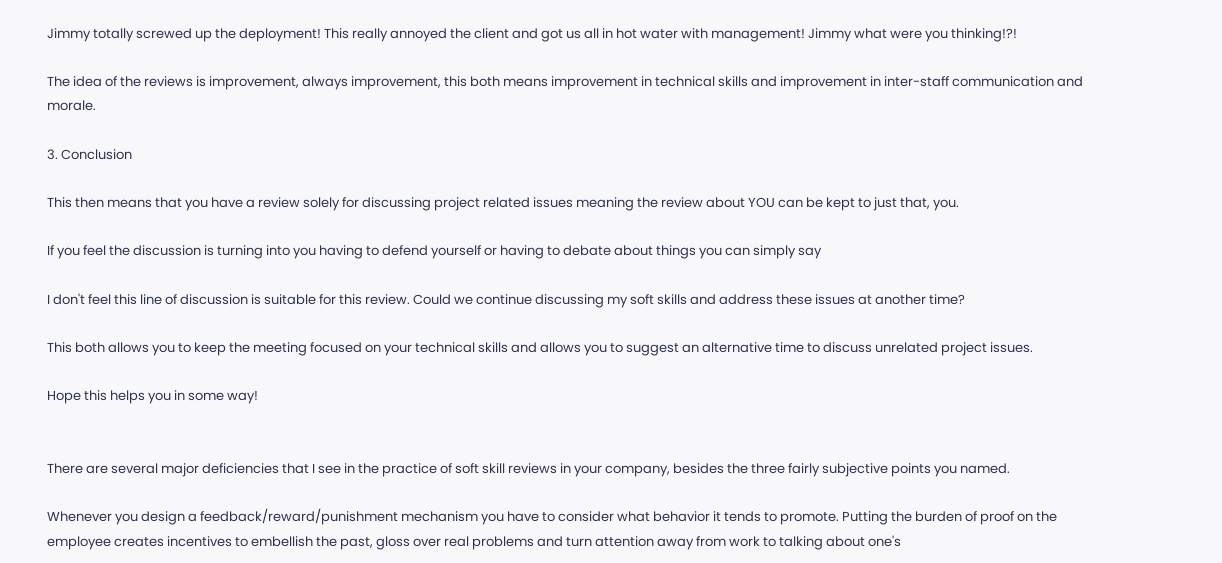Jimmy totally screwed up the deployment! This really annoyed the client and got us all in hot water with management! Jimmy what were you thinking!?!

The idea of the reviews is improvement, always improvement, this both means improvement in technical skills and improvement in inter-staff communication and morale.

3. Conclusion

This then means that you have a review solely for discussing project related issues meaning the review about YOU can be kept to just that, you.

If you feel the discussion is turning into you having to defend yourself or having to debate about things you can simply say

I don't feel this line of discussion is suitable for this review. Could we continue discussing my soft skills and address these issues at another time?

This both allows you to keep the meeting focused on your technical skills and allows you to suggest an alternative time to discuss unrelated project issues.

Hope this helps you in some way!


There are several major deficiencies that I see in the practice of soft skill reviews in your company, besides the three fairly subjective points you named.

Whenever you design a feedback/reward/punishment mechanism you have to consider what behavior it tends to promote. Putting the burden of proof on the employee creates incentives to embellish the past, gloss over real problems and turn attention away from work to talking about one's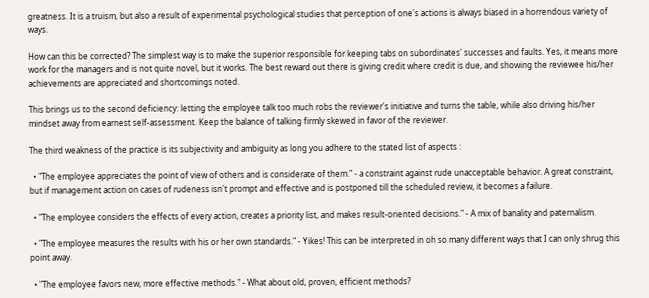greatness. It is a truism, but also a result of experimental psychological studies that perception of one's actions is always biased in a horrendous variety of ways.

How can this be corrected? The simplest way is to make the superior responsible for keeping tabs on subordinates' successes and faults. Yes, it means more work for the managers and is not quite novel, but it works. The best reward out there is giving credit where credit is due, and showing the reviewee his/her achievements are appreciated and shortcomings noted.

This brings us to the second deficiency: letting the employee talk too much robs the reviewer's initiative and turns the table, while also driving his/her mindset away from earnest self-assessment. Keep the balance of talking firmly skewed in favor of the reviewer.

The third weakness of the practice is its subjectivity and ambiguity as long you adhere to the stated list of aspects :

  • "The employee appreciates the point of view of others and is considerate of them." - a constraint against rude unacceptable behavior. A great constraint, but if management action on cases of rudeness isn't prompt and effective and is postponed till the scheduled review, it becomes a failure.

  • "The employee considers the effects of every action, creates a priority list, and makes result-oriented decisions." - A mix of banality and paternalism.

  • "The employee measures the results with his or her own standards." - Yikes! This can be interpreted in oh so many different ways that I can only shrug this point away.

  • "The employee favors new, more effective methods." - What about old, proven, efficient methods?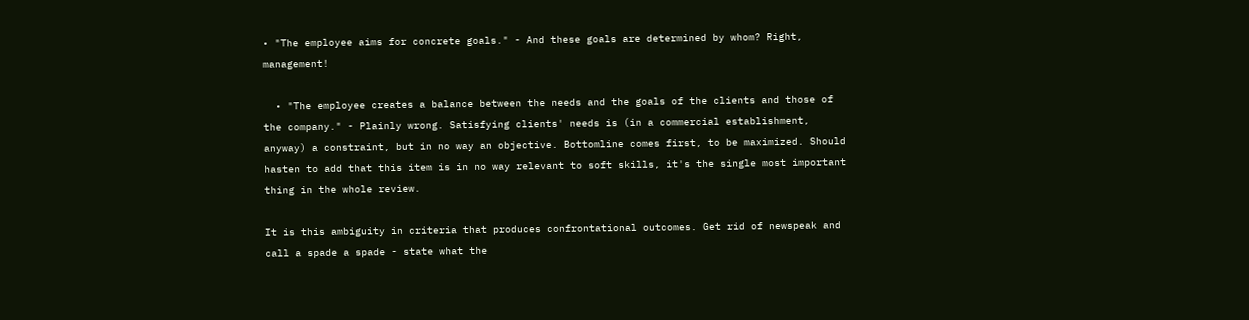• "The employee aims for concrete goals." - And these goals are determined by whom? Right, management!

  • "The employee creates a balance between the needs and the goals of the clients and those of the company." - Plainly wrong. Satisfying clients' needs is (in a commercial establishment, anyway) a constraint, but in no way an objective. Bottomline comes first, to be maximized. Should hasten to add that this item is in no way relevant to soft skills, it's the single most important thing in the whole review.

It is this ambiguity in criteria that produces confrontational outcomes. Get rid of newspeak and call a spade a spade - state what the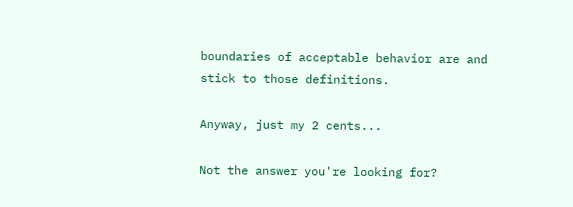boundaries of acceptable behavior are and stick to those definitions.

Anyway, just my 2 cents...

Not the answer you're looking for?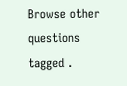Browse other questions tagged .